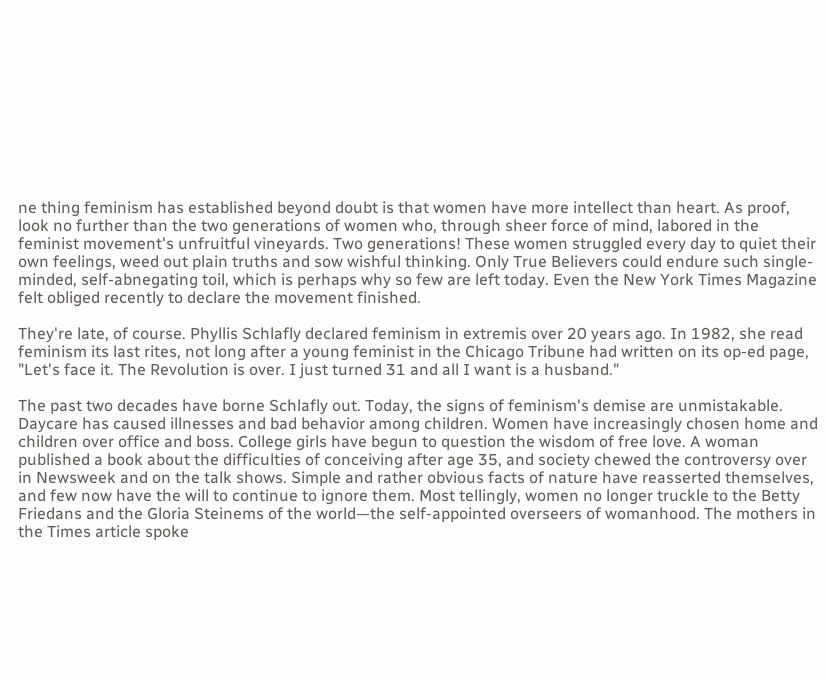ne thing feminism has established beyond doubt is that women have more intellect than heart. As proof, look no further than the two generations of women who, through sheer force of mind, labored in the feminist movement's unfruitful vineyards. Two generations! These women struggled every day to quiet their own feelings, weed out plain truths and sow wishful thinking. Only True Believers could endure such single-minded, self-abnegating toil, which is perhaps why so few are left today. Even the New York Times Magazine felt obliged recently to declare the movement finished.

They're late, of course. Phyllis Schlafly declared feminism in extremis over 20 years ago. In 1982, she read feminism its last rites, not long after a young feminist in the Chicago Tribune had written on its op-ed page, "Let's face it. The Revolution is over. I just turned 31 and all I want is a husband."

The past two decades have borne Schlafly out. Today, the signs of feminism's demise are unmistakable. Daycare has caused illnesses and bad behavior among children. Women have increasingly chosen home and children over office and boss. College girls have begun to question the wisdom of free love. A woman published a book about the difficulties of conceiving after age 35, and society chewed the controversy over in Newsweek and on the talk shows. Simple and rather obvious facts of nature have reasserted themselves, and few now have the will to continue to ignore them. Most tellingly, women no longer truckle to the Betty Friedans and the Gloria Steinems of the world—the self-appointed overseers of womanhood. The mothers in the Times article spoke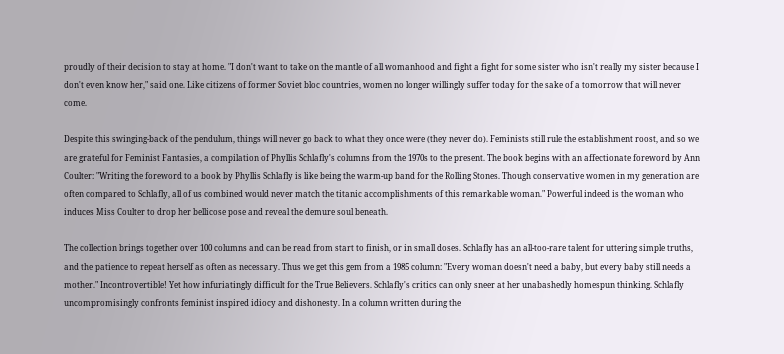proudly of their decision to stay at home. "I don't want to take on the mantle of all womanhood and fight a fight for some sister who isn't really my sister because I don't even know her," said one. Like citizens of former Soviet bloc countries, women no longer willingly suffer today for the sake of a tomorrow that will never come.

Despite this swinging-back of the pendulum, things will never go back to what they once were (they never do). Feminists still rule the establishment roost, and so we are grateful for Feminist Fantasies, a compilation of Phyllis Schlafly's columns from the 1970s to the present. The book begins with an affectionate foreword by Ann Coulter: "Writing the foreword to a book by Phyllis Schlafly is like being the warm-up band for the Rolling Stones. Though conservative women in my generation are often compared to Schlafly, all of us combined would never match the titanic accomplishments of this remarkable woman." Powerful indeed is the woman who induces Miss Coulter to drop her bellicose pose and reveal the demure soul beneath.

The collection brings together over 100 columns and can be read from start to finish, or in small doses. Schlafly has an all-too-rare talent for uttering simple truths, and the patience to repeat herself as often as necessary. Thus we get this gem from a 1985 column: "Every woman doesn't need a baby, but every baby still needs a mother." Incontrovertible! Yet how infuriatingly difficult for the True Believers. Schlafly's critics can only sneer at her unabashedly homespun thinking. Schlafly uncompromisingly confronts feminist inspired idiocy and dishonesty. In a column written during the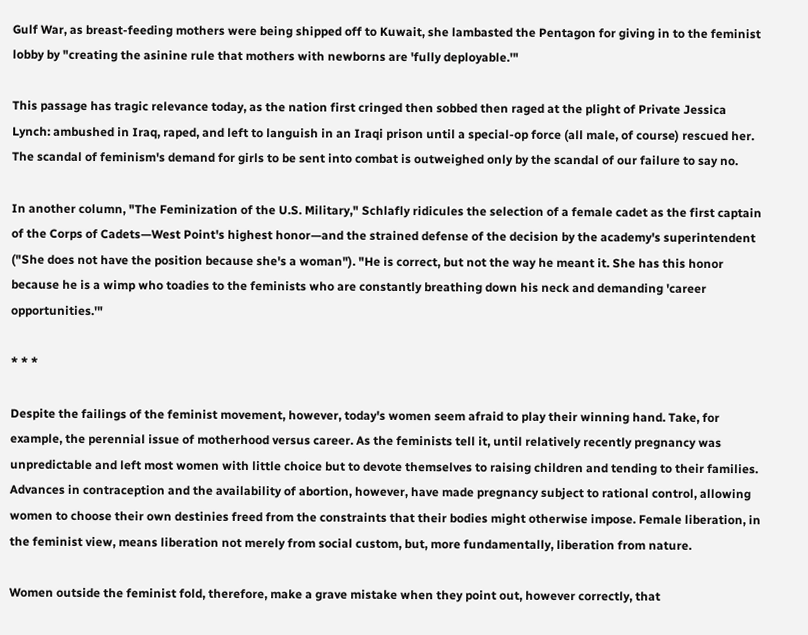Gulf War, as breast-feeding mothers were being shipped off to Kuwait, she lambasted the Pentagon for giving in to the feminist lobby by "creating the asinine rule that mothers with newborns are 'fully deployable.'"

This passage has tragic relevance today, as the nation first cringed then sobbed then raged at the plight of Private Jessica Lynch: ambushed in Iraq, raped, and left to languish in an Iraqi prison until a special-op force (all male, of course) rescued her. The scandal of feminism's demand for girls to be sent into combat is outweighed only by the scandal of our failure to say no.

In another column, "The Feminization of the U.S. Military," Schlafly ridicules the selection of a female cadet as the first captain of the Corps of Cadets—West Point's highest honor—and the strained defense of the decision by the academy's superintendent ("She does not have the position because she's a woman"). "He is correct, but not the way he meant it. She has this honor because he is a wimp who toadies to the feminists who are constantly breathing down his neck and demanding 'career opportunities.'"

* * *

Despite the failings of the feminist movement, however, today's women seem afraid to play their winning hand. Take, for example, the perennial issue of motherhood versus career. As the feminists tell it, until relatively recently pregnancy was unpredictable and left most women with little choice but to devote themselves to raising children and tending to their families. Advances in contraception and the availability of abortion, however, have made pregnancy subject to rational control, allowing women to choose their own destinies freed from the constraints that their bodies might otherwise impose. Female liberation, in the feminist view, means liberation not merely from social custom, but, more fundamentally, liberation from nature.

Women outside the feminist fold, therefore, make a grave mistake when they point out, however correctly, that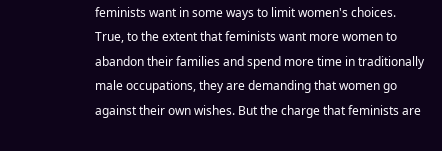feminists want in some ways to limit women's choices. True, to the extent that feminists want more women to abandon their families and spend more time in traditionally male occupations, they are demanding that women go against their own wishes. But the charge that feminists are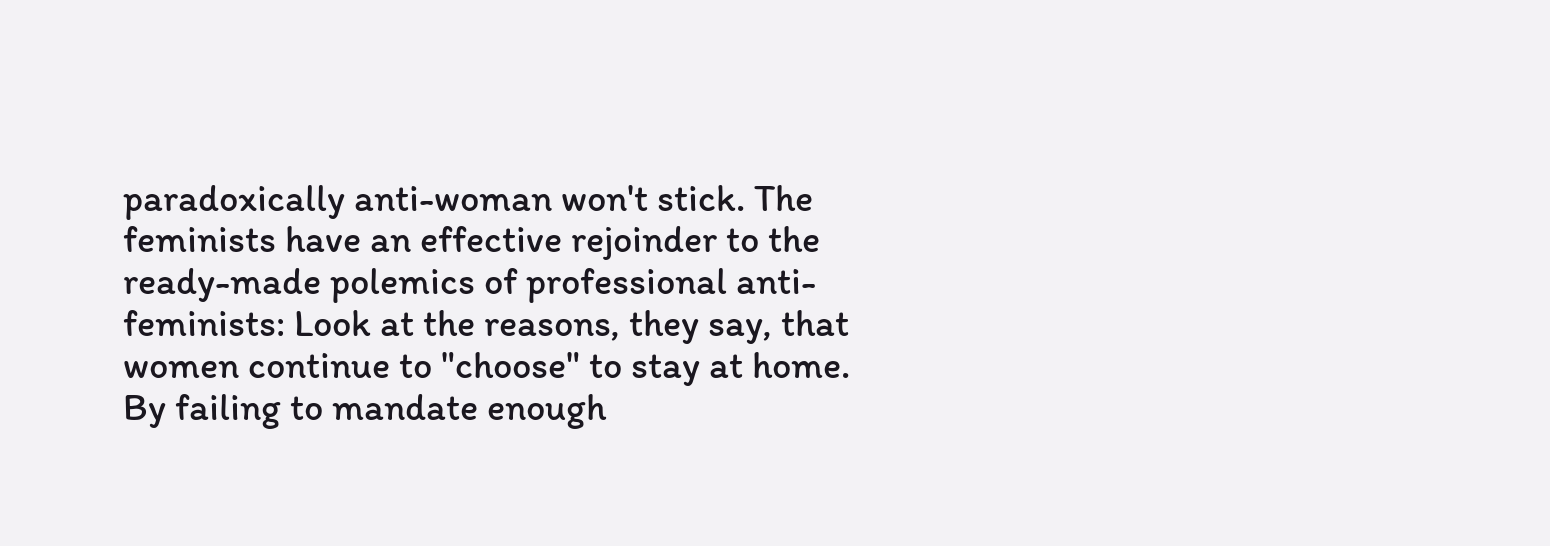paradoxically anti-woman won't stick. The feminists have an effective rejoinder to the ready-made polemics of professional anti-feminists: Look at the reasons, they say, that women continue to "choose" to stay at home. By failing to mandate enough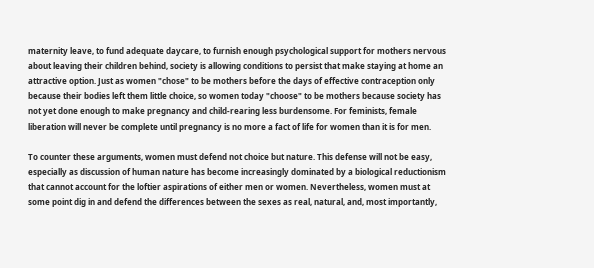maternity leave, to fund adequate daycare, to furnish enough psychological support for mothers nervous about leaving their children behind, society is allowing conditions to persist that make staying at home an attractive option. Just as women "chose" to be mothers before the days of effective contraception only because their bodies left them little choice, so women today "choose" to be mothers because society has not yet done enough to make pregnancy and child-rearing less burdensome. For feminists, female liberation will never be complete until pregnancy is no more a fact of life for women than it is for men.

To counter these arguments, women must defend not choice but nature. This defense will not be easy, especially as discussion of human nature has become increasingly dominated by a biological reductionism that cannot account for the loftier aspirations of either men or women. Nevertheless, women must at some point dig in and defend the differences between the sexes as real, natural, and, most importantly,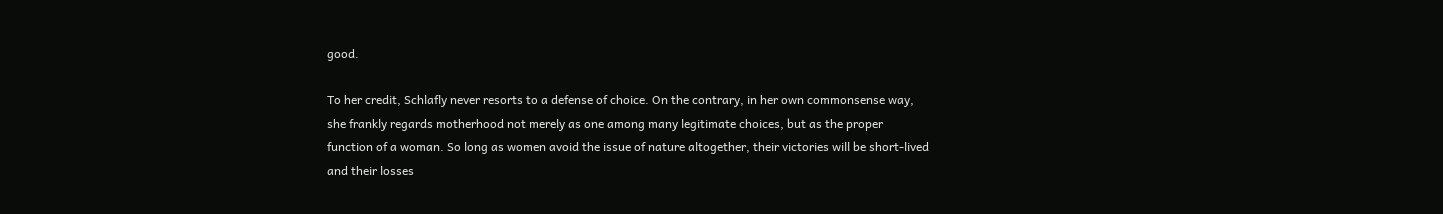good.

To her credit, Schlafly never resorts to a defense of choice. On the contrary, in her own commonsense way, she frankly regards motherhood not merely as one among many legitimate choices, but as the proper function of a woman. So long as women avoid the issue of nature altogether, their victories will be short-lived and their losses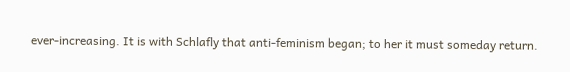ever-increasing. It is with Schlafly that anti-feminism began; to her it must someday return.